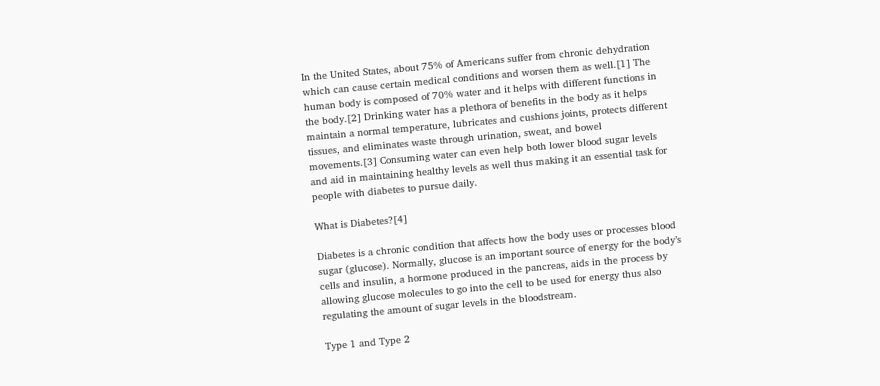In the United States, about 75% of Americans suffer from chronic dehydration which can cause certain medical conditions and worsen them as well.[1] The human body is composed of 70% water and it helps with different functions in the body.[2] Drinking water has a plethora of benefits in the body as it helps maintain a normal temperature, lubricates and cushions joints, protects different tissues, and eliminates waste through urination, sweat, and bowel movements.[3] Consuming water can even help both lower blood sugar levels and aid in maintaining healthy levels as well thus making it an essential task for people with diabetes to pursue daily.

What is Diabetes?[4]

Diabetes is a chronic condition that affects how the body uses or processes blood sugar (glucose). Normally, glucose is an important source of energy for the body’s cells and insulin, a hormone produced in the pancreas, aids in the process by allowing glucose molecules to go into the cell to be used for energy thus also regulating the amount of sugar levels in the bloodstream.

Type 1 and Type 2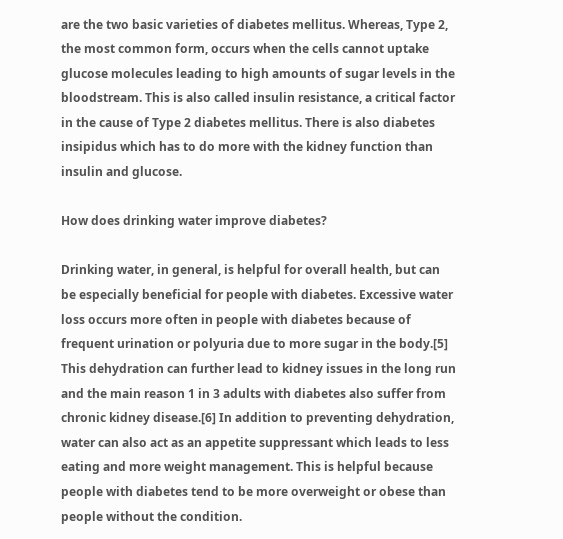are the two basic varieties of diabetes mellitus. Whereas, Type 2, the most common form, occurs when the cells cannot uptake glucose molecules leading to high amounts of sugar levels in the bloodstream. This is also called insulin resistance, a critical factor in the cause of Type 2 diabetes mellitus. There is also diabetes insipidus which has to do more with the kidney function than insulin and glucose.

How does drinking water improve diabetes?

Drinking water, in general, is helpful for overall health, but can be especially beneficial for people with diabetes. Excessive water loss occurs more often in people with diabetes because of frequent urination or polyuria due to more sugar in the body.[5] This dehydration can further lead to kidney issues in the long run and the main reason 1 in 3 adults with diabetes also suffer from chronic kidney disease.[6] In addition to preventing dehydration, water can also act as an appetite suppressant which leads to less eating and more weight management. This is helpful because people with diabetes tend to be more overweight or obese than people without the condition.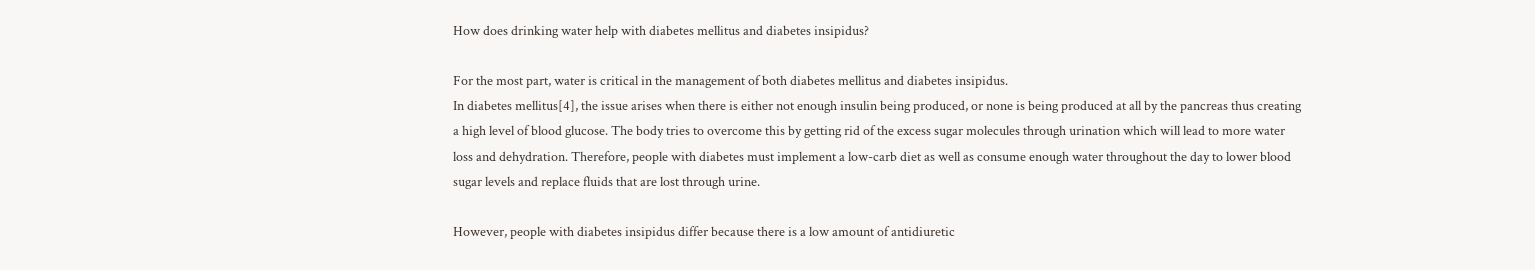How does drinking water help with diabetes mellitus and diabetes insipidus?

For the most part, water is critical in the management of both diabetes mellitus and diabetes insipidus.
In diabetes mellitus[4], the issue arises when there is either not enough insulin being produced, or none is being produced at all by the pancreas thus creating a high level of blood glucose. The body tries to overcome this by getting rid of the excess sugar molecules through urination which will lead to more water loss and dehydration. Therefore, people with diabetes must implement a low-carb diet as well as consume enough water throughout the day to lower blood sugar levels and replace fluids that are lost through urine.

However, people with diabetes insipidus differ because there is a low amount of antidiuretic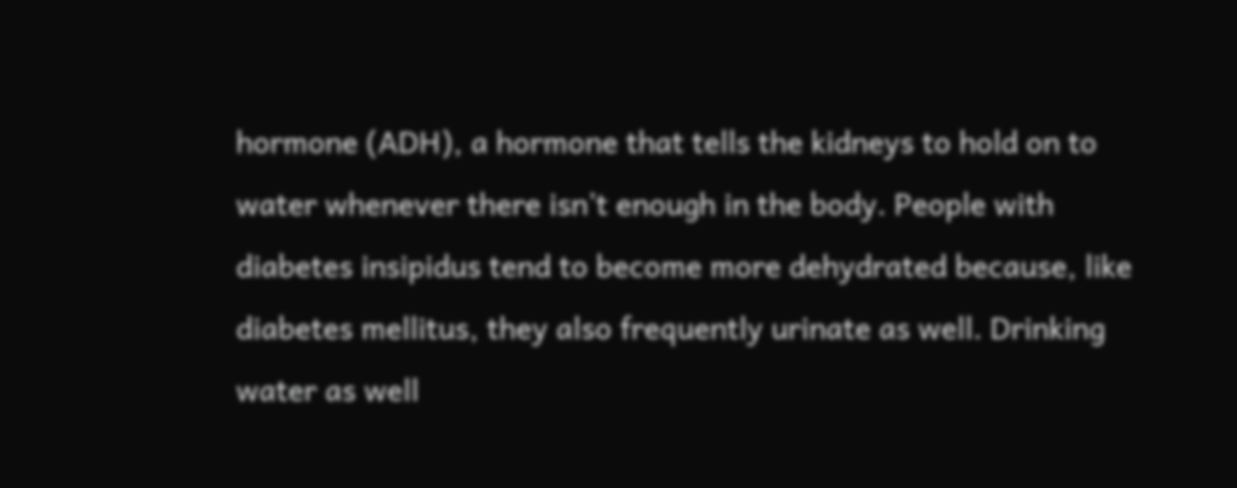hormone (ADH), a hormone that tells the kidneys to hold on to water whenever there isn’t enough in the body. People with diabetes insipidus tend to become more dehydrated because, like diabetes mellitus, they also frequently urinate as well. Drinking water as well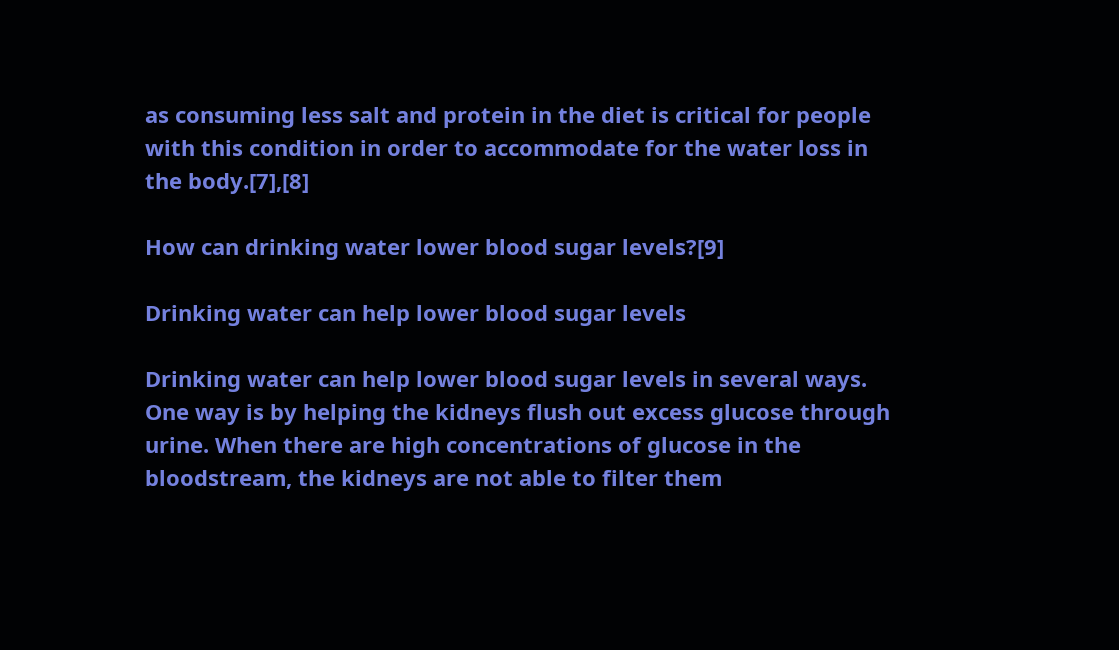as consuming less salt and protein in the diet is critical for people with this condition in order to accommodate for the water loss in the body.[7],[8]

How can drinking water lower blood sugar levels?[9]

Drinking water can help lower blood sugar levels

Drinking water can help lower blood sugar levels in several ways. One way is by helping the kidneys flush out excess glucose through urine. When there are high concentrations of glucose in the bloodstream, the kidneys are not able to filter them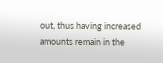out, thus having increased amounts remain in the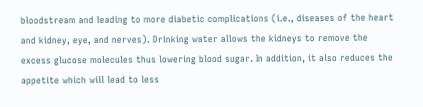bloodstream and leading to more diabetic complications (i.e., diseases of the heart and kidney, eye, and nerves). Drinking water allows the kidneys to remove the excess glucose molecules thus lowering blood sugar. In addition, it also reduces the appetite which will lead to less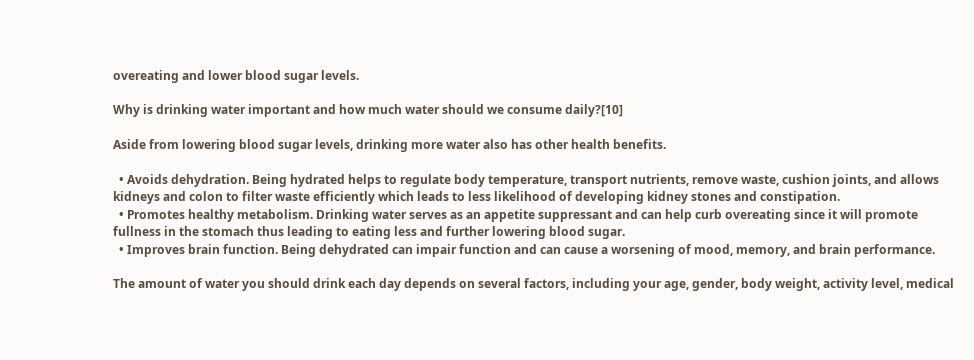overeating and lower blood sugar levels.

Why is drinking water important and how much water should we consume daily?[10]

Aside from lowering blood sugar levels, drinking more water also has other health benefits.

  • Avoids dehydration. Being hydrated helps to regulate body temperature, transport nutrients, remove waste, cushion joints, and allows kidneys and colon to filter waste efficiently which leads to less likelihood of developing kidney stones and constipation.
  • Promotes healthy metabolism. Drinking water serves as an appetite suppressant and can help curb overeating since it will promote fullness in the stomach thus leading to eating less and further lowering blood sugar.
  • Improves brain function. Being dehydrated can impair function and can cause a worsening of mood, memory, and brain performance.

The amount of water you should drink each day depends on several factors, including your age, gender, body weight, activity level, medical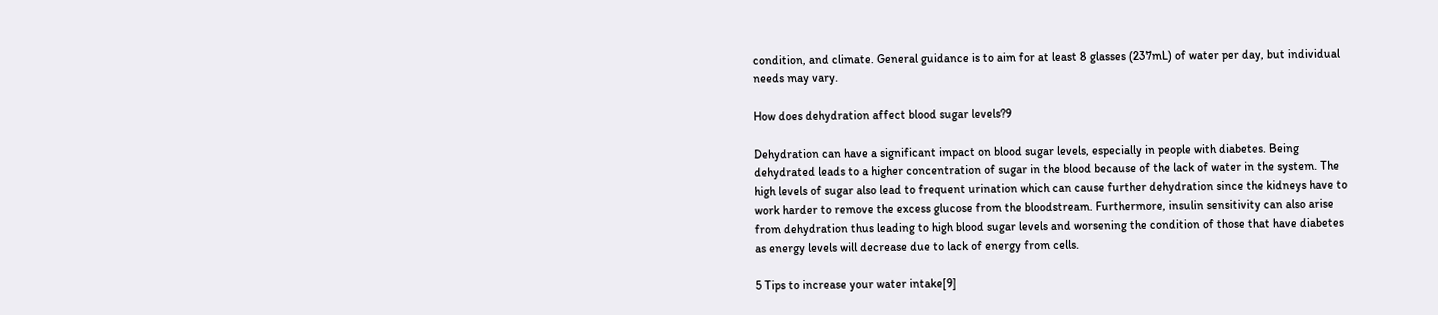condition, and climate. General guidance is to aim for at least 8 glasses (237mL) of water per day, but individual needs may vary.

How does dehydration affect blood sugar levels?9

Dehydration can have a significant impact on blood sugar levels, especially in people with diabetes. Being dehydrated leads to a higher concentration of sugar in the blood because of the lack of water in the system. The high levels of sugar also lead to frequent urination which can cause further dehydration since the kidneys have to work harder to remove the excess glucose from the bloodstream. Furthermore, insulin sensitivity can also arise from dehydration thus leading to high blood sugar levels and worsening the condition of those that have diabetes as energy levels will decrease due to lack of energy from cells.

5 Tips to increase your water intake[9]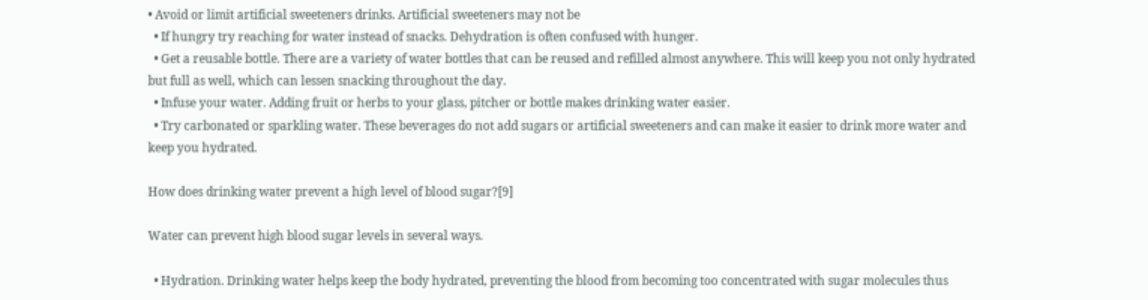• Avoid or limit artificial sweeteners drinks. Artificial sweeteners may not be
  • If hungry try reaching for water instead of snacks. Dehydration is often confused with hunger.
  • Get a reusable bottle. There are a variety of water bottles that can be reused and refilled almost anywhere. This will keep you not only hydrated but full as well, which can lessen snacking throughout the day.
  • Infuse your water. Adding fruit or herbs to your glass, pitcher or bottle makes drinking water easier.
  • Try carbonated or sparkling water. These beverages do not add sugars or artificial sweeteners and can make it easier to drink more water and keep you hydrated.

How does drinking water prevent a high level of blood sugar?[9]

Water can prevent high blood sugar levels in several ways.

  • Hydration. Drinking water helps keep the body hydrated, preventing the blood from becoming too concentrated with sugar molecules thus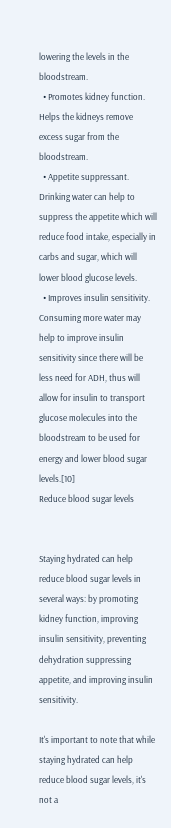lowering the levels in the bloodstream.
  • Promotes kidney function. Helps the kidneys remove excess sugar from the bloodstream.
  • Appetite suppressant. Drinking water can help to suppress the appetite which will reduce food intake, especially in carbs and sugar, which will lower blood glucose levels.
  • Improves insulin sensitivity. Consuming more water may help to improve insulin sensitivity since there will be less need for ADH, thus will allow for insulin to transport glucose molecules into the bloodstream to be used for energy and lower blood sugar levels.[10]
Reduce blood sugar levels


Staying hydrated can help reduce blood sugar levels in several ways: by promoting kidney function, improving insulin sensitivity, preventing dehydration suppressing appetite, and improving insulin sensitivity.

It's important to note that while staying hydrated can help reduce blood sugar levels, it's not a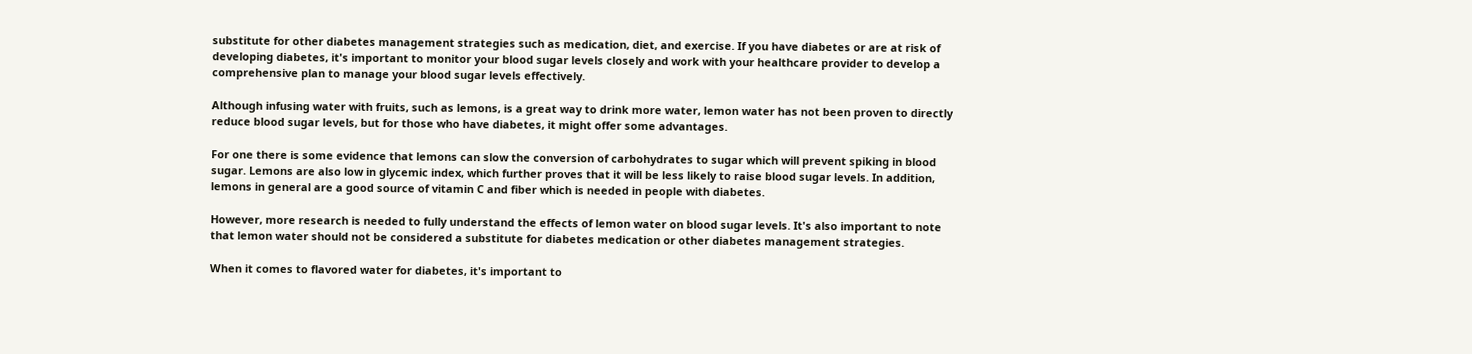substitute for other diabetes management strategies such as medication, diet, and exercise. If you have diabetes or are at risk of developing diabetes, it's important to monitor your blood sugar levels closely and work with your healthcare provider to develop a comprehensive plan to manage your blood sugar levels effectively.

Although infusing water with fruits, such as lemons, is a great way to drink more water, lemon water has not been proven to directly reduce blood sugar levels, but for those who have diabetes, it might offer some advantages.

For one there is some evidence that lemons can slow the conversion of carbohydrates to sugar which will prevent spiking in blood sugar. Lemons are also low in glycemic index, which further proves that it will be less likely to raise blood sugar levels. In addition, lemons in general are a good source of vitamin C and fiber which is needed in people with diabetes.

However, more research is needed to fully understand the effects of lemon water on blood sugar levels. It's also important to note that lemon water should not be considered a substitute for diabetes medication or other diabetes management strategies.

When it comes to flavored water for diabetes, it's important to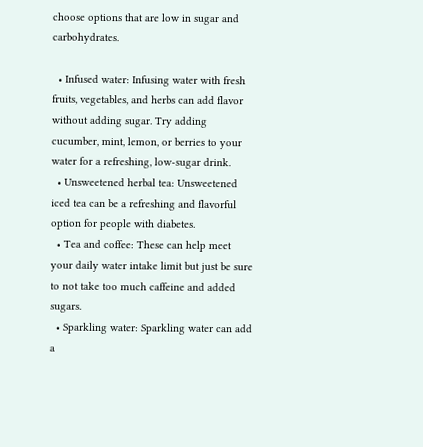choose options that are low in sugar and carbohydrates.

  • Infused water: Infusing water with fresh fruits, vegetables, and herbs can add flavor without adding sugar. Try adding cucumber, mint, lemon, or berries to your water for a refreshing, low-sugar drink.
  • Unsweetened herbal tea: Unsweetened iced tea can be a refreshing and flavorful option for people with diabetes.
  • Tea and coffee: These can help meet your daily water intake limit but just be sure to not take too much caffeine and added sugars.
  • Sparkling water: Sparkling water can add a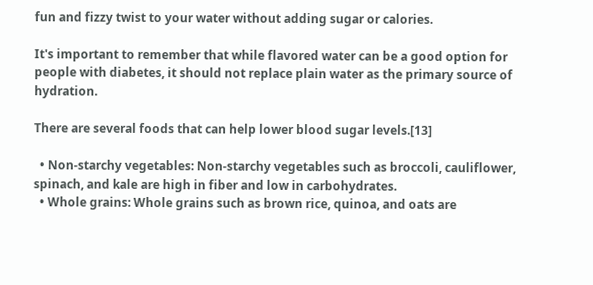fun and fizzy twist to your water without adding sugar or calories.

It's important to remember that while flavored water can be a good option for people with diabetes, it should not replace plain water as the primary source of hydration.

There are several foods that can help lower blood sugar levels.[13]

  • Non-starchy vegetables: Non-starchy vegetables such as broccoli, cauliflower, spinach, and kale are high in fiber and low in carbohydrates.
  • Whole grains: Whole grains such as brown rice, quinoa, and oats are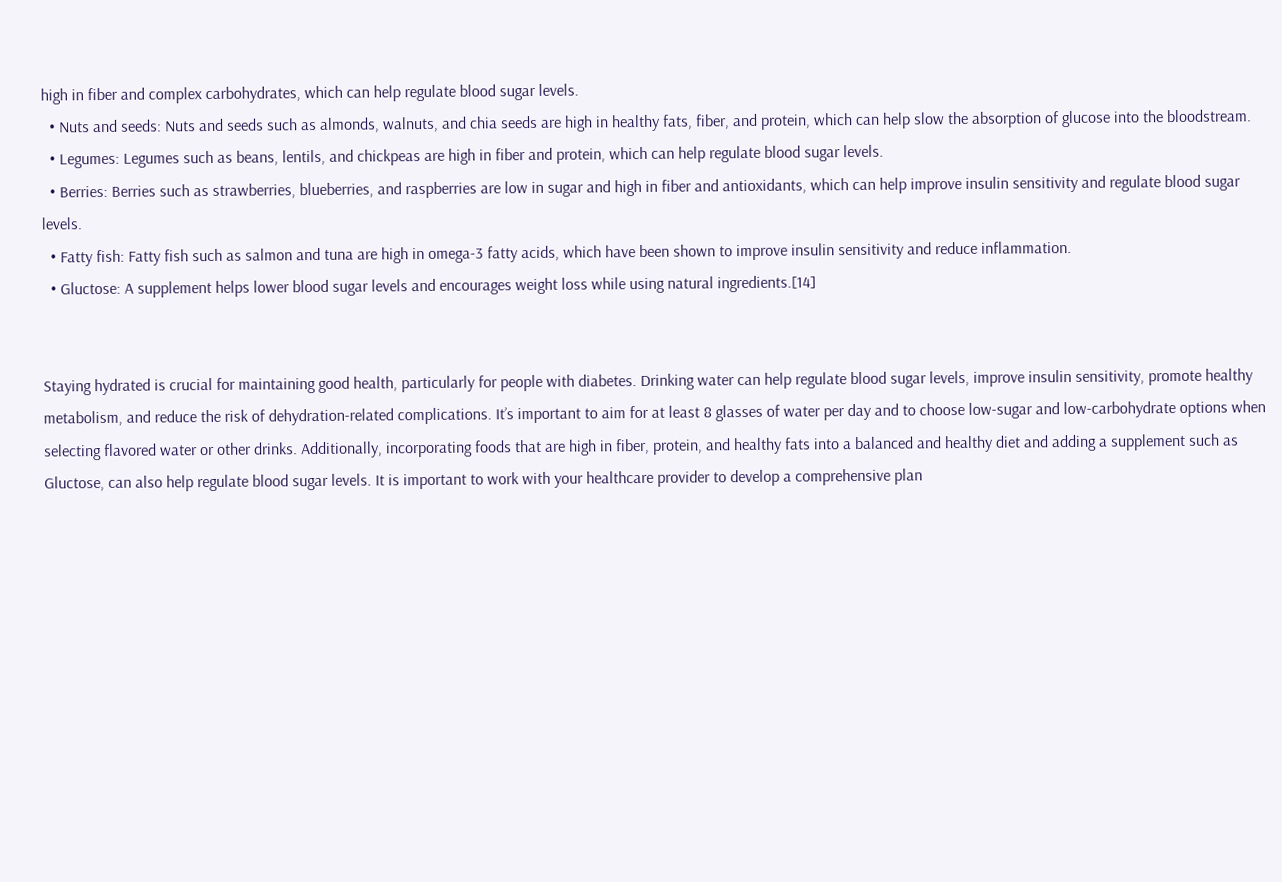high in fiber and complex carbohydrates, which can help regulate blood sugar levels.
  • Nuts and seeds: Nuts and seeds such as almonds, walnuts, and chia seeds are high in healthy fats, fiber, and protein, which can help slow the absorption of glucose into the bloodstream.
  • Legumes: Legumes such as beans, lentils, and chickpeas are high in fiber and protein, which can help regulate blood sugar levels.
  • Berries: Berries such as strawberries, blueberries, and raspberries are low in sugar and high in fiber and antioxidants, which can help improve insulin sensitivity and regulate blood sugar levels.
  • Fatty fish: Fatty fish such as salmon and tuna are high in omega-3 fatty acids, which have been shown to improve insulin sensitivity and reduce inflammation.
  • Gluctose: A supplement helps lower blood sugar levels and encourages weight loss while using natural ingredients.[14]


Staying hydrated is crucial for maintaining good health, particularly for people with diabetes. Drinking water can help regulate blood sugar levels, improve insulin sensitivity, promote healthy metabolism, and reduce the risk of dehydration-related complications. It’s important to aim for at least 8 glasses of water per day and to choose low-sugar and low-carbohydrate options when selecting flavored water or other drinks. Additionally, incorporating foods that are high in fiber, protein, and healthy fats into a balanced and healthy diet and adding a supplement such as Gluctose, can also help regulate blood sugar levels. It is important to work with your healthcare provider to develop a comprehensive plan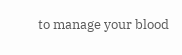to manage your blood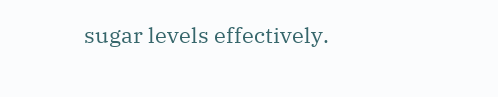sugar levels effectively.